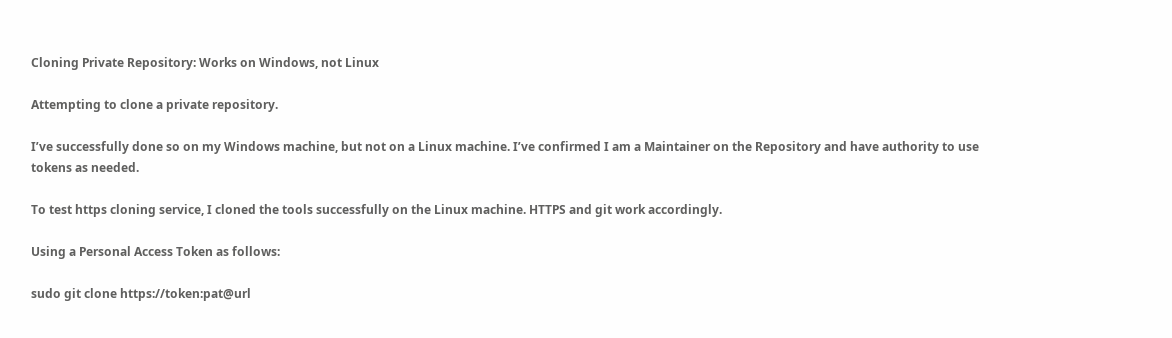Cloning Private Repository: Works on Windows, not Linux

Attempting to clone a private repository.

I’ve successfully done so on my Windows machine, but not on a Linux machine. I’ve confirmed I am a Maintainer on the Repository and have authority to use tokens as needed.

To test https cloning service, I cloned the tools successfully on the Linux machine. HTTPS and git work accordingly.

Using a Personal Access Token as follows:

sudo git clone https://token:pat@url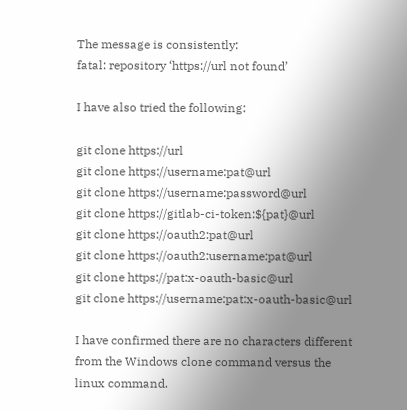The message is consistently:
fatal: repository ‘https://url not found’

I have also tried the following:

git clone https://url
git clone https://username:pat@url
git clone https://username:password@url
git clone https://gitlab-ci-token:${pat}@url
git clone https://oauth2:pat@url
git clone https://oauth2:username:pat@url
git clone https://pat:x-oauth-basic@url
git clone https://username:pat:x-oauth-basic@url

I have confirmed there are no characters different from the Windows clone command versus the linux command.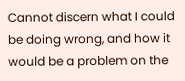Cannot discern what I could be doing wrong, and how it would be a problem on the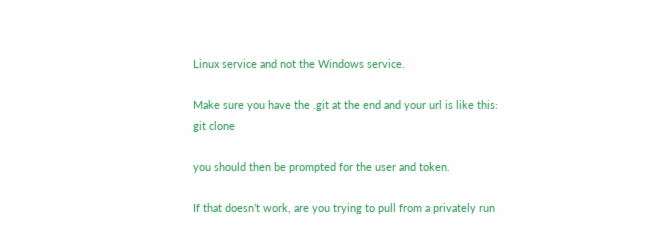Linux service and not the Windows service.

Make sure you have the .git at the end and your url is like this:
git clone

you should then be prompted for the user and token.

If that doesn’t work, are you trying to pull from a privately run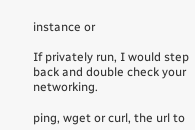instance or

If privately run, I would step back and double check your networking.

ping, wget or curl, the url to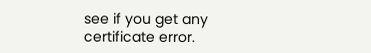see if you get any certificate error.